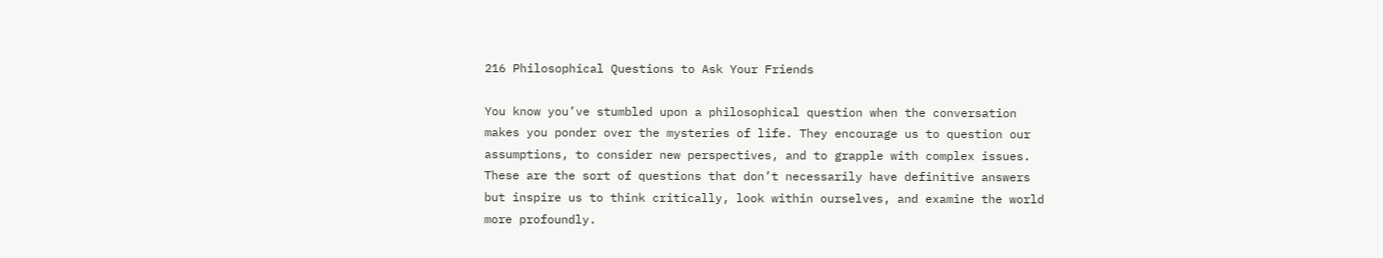216 Philosophical Questions to Ask Your Friends

You know you’ve stumbled upon a philosophical question when the conversation makes you ponder over the mysteries of life. They encourage us to question our assumptions, to consider new perspectives, and to grapple with complex issues. These are the sort of questions that don’t necessarily have definitive answers but inspire us to think critically, look within ourselves, and examine the world more profoundly.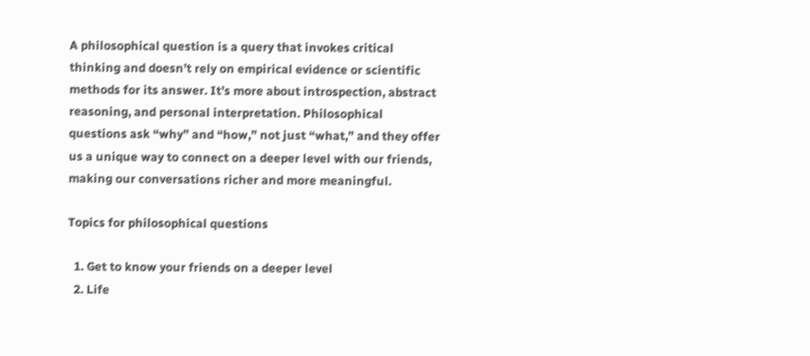A philosophical question is a query that invokes critical thinking and doesn’t rely on empirical evidence or scientific methods for its answer. It’s more about introspection, abstract reasoning, and personal interpretation. Philosophical questions ask “why” and “how,” not just “what,” and they offer us a unique way to connect on a deeper level with our friends, making our conversations richer and more meaningful.

Topics for philosophical questions

  1. Get to know your friends on a deeper level
  2. Life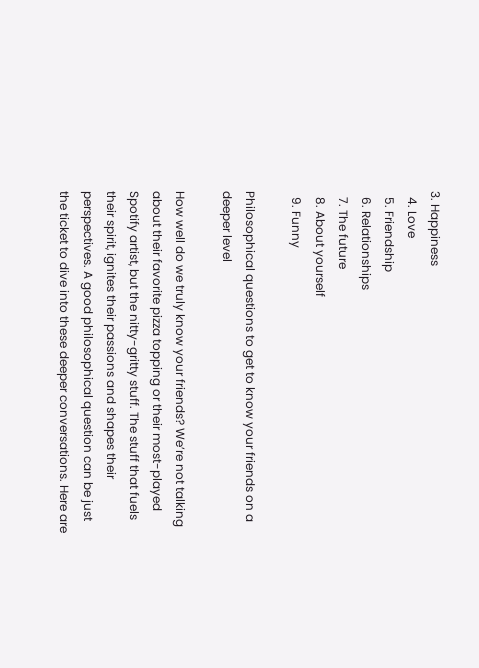3. Happiness
  4. Love
  5. Friendship
  6. Relationships
  7. The future
  8. About yourself
  9. Funny

Philosophical questions to get to know your friends on a deeper level

How well do we truly know your friends? We’re not talking about their favorite pizza topping or their most-played Spotify artist, but the nitty-gritty stuff. The stuff that fuels their spirit, ignites their passions and shapes their perspectives. A good philosophical question can be just the ticket to dive into these deeper conversations. Here are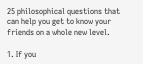25 philosophical questions that can help you get to know your friends on a whole new level.

1. If you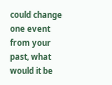could change one event from your past, what would it be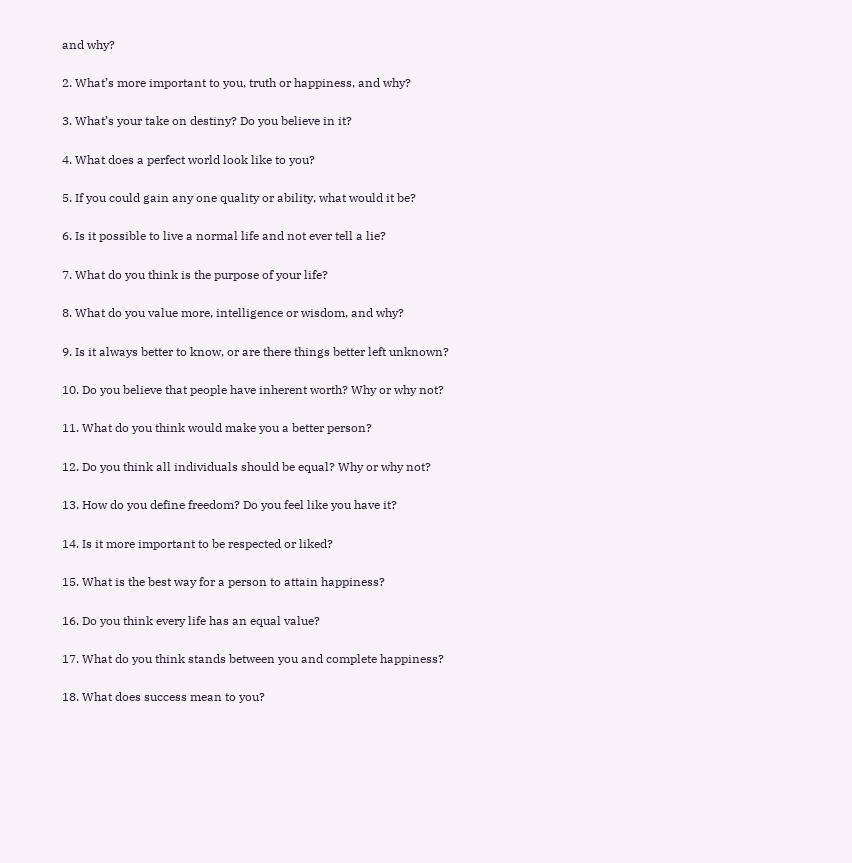and why?

2. What’s more important to you, truth or happiness, and why?

3. What’s your take on destiny? Do you believe in it?

4. What does a perfect world look like to you?

5. If you could gain any one quality or ability, what would it be?

6. Is it possible to live a normal life and not ever tell a lie?

7. What do you think is the purpose of your life?

8. What do you value more, intelligence or wisdom, and why?

9. Is it always better to know, or are there things better left unknown?

10. Do you believe that people have inherent worth? Why or why not?

11. What do you think would make you a better person?

12. Do you think all individuals should be equal? Why or why not?

13. How do you define freedom? Do you feel like you have it?

14. Is it more important to be respected or liked?

15. What is the best way for a person to attain happiness?

16. Do you think every life has an equal value?

17. What do you think stands between you and complete happiness?

18. What does success mean to you?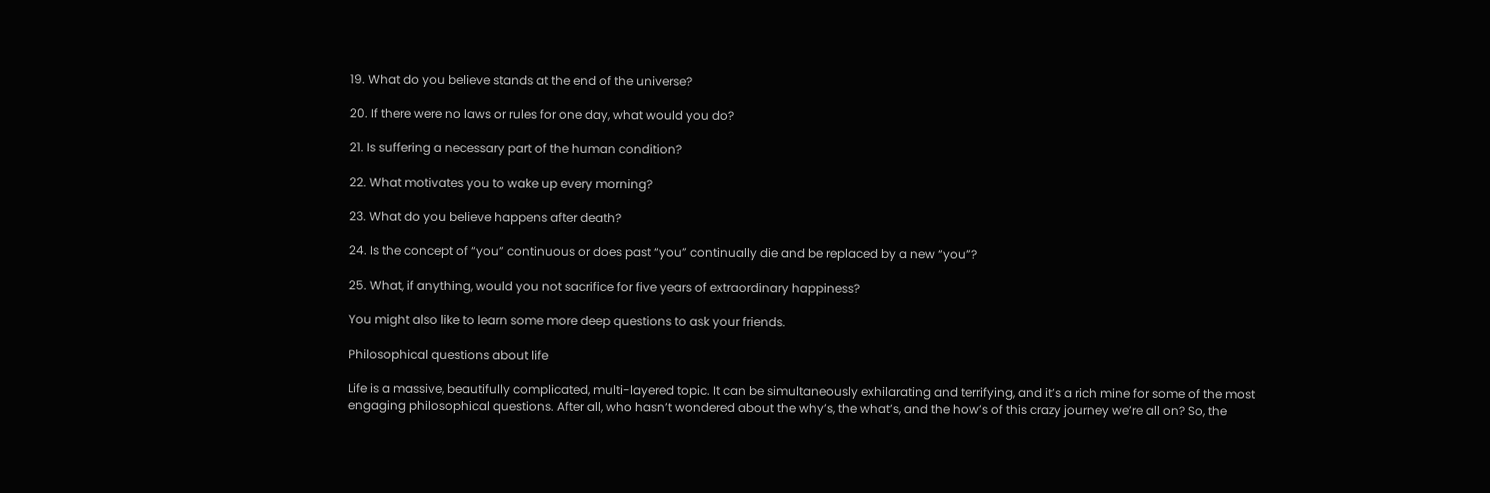19. What do you believe stands at the end of the universe?

20. If there were no laws or rules for one day, what would you do?

21. Is suffering a necessary part of the human condition?

22. What motivates you to wake up every morning?

23. What do you believe happens after death?

24. Is the concept of “you” continuous or does past “you” continually die and be replaced by a new “you”?

25. What, if anything, would you not sacrifice for five years of extraordinary happiness?

You might also like to learn some more deep questions to ask your friends.

Philosophical questions about life

Life is a massive, beautifully complicated, multi-layered topic. It can be simultaneously exhilarating and terrifying, and it’s a rich mine for some of the most engaging philosophical questions. After all, who hasn’t wondered about the why’s, the what’s, and the how’s of this crazy journey we’re all on? So, the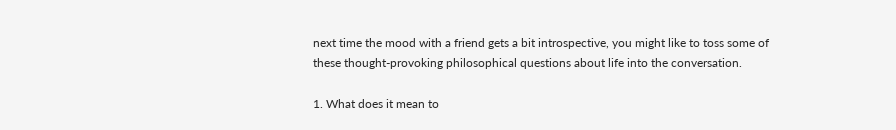next time the mood with a friend gets a bit introspective, you might like to toss some of these thought-provoking philosophical questions about life into the conversation.

1. What does it mean to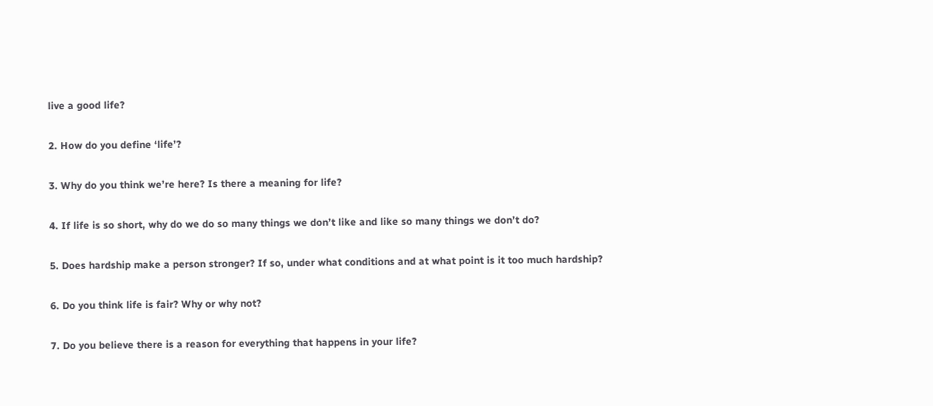live a good life?

2. How do you define ‘life’?

3. Why do you think we’re here? Is there a meaning for life?

4. If life is so short, why do we do so many things we don’t like and like so many things we don’t do?

5. Does hardship make a person stronger? If so, under what conditions and at what point is it too much hardship?

6. Do you think life is fair? Why or why not?

7. Do you believe there is a reason for everything that happens in your life?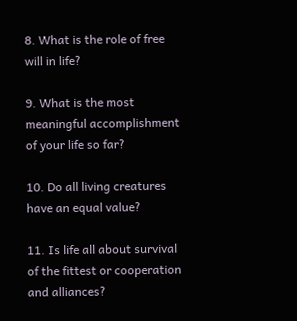8. What is the role of free will in life?

9. What is the most meaningful accomplishment of your life so far?

10. Do all living creatures have an equal value?

11. Is life all about survival of the fittest or cooperation and alliances?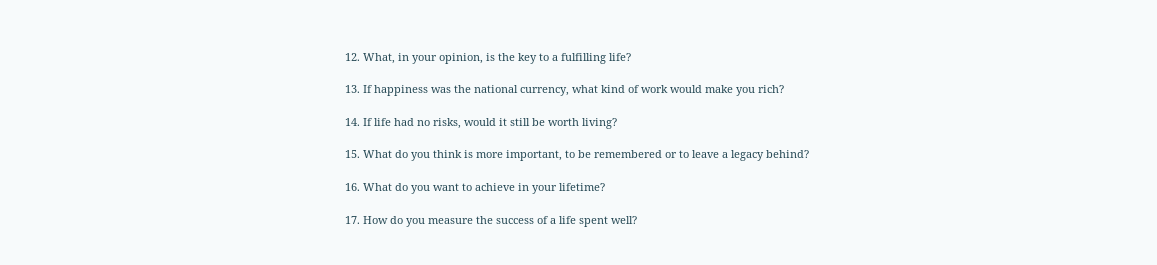12. What, in your opinion, is the key to a fulfilling life?

13. If happiness was the national currency, what kind of work would make you rich?

14. If life had no risks, would it still be worth living?

15. What do you think is more important, to be remembered or to leave a legacy behind?

16. What do you want to achieve in your lifetime?

17. How do you measure the success of a life spent well?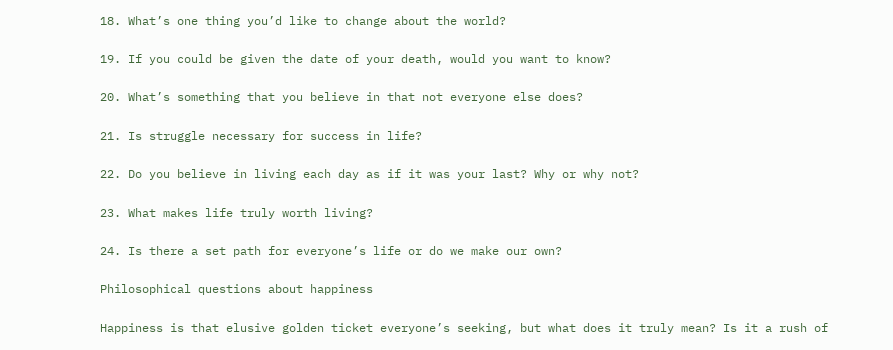18. What’s one thing you’d like to change about the world?

19. If you could be given the date of your death, would you want to know?

20. What’s something that you believe in that not everyone else does?

21. Is struggle necessary for success in life?

22. Do you believe in living each day as if it was your last? Why or why not?

23. What makes life truly worth living?

24. Is there a set path for everyone’s life or do we make our own?

Philosophical questions about happiness

Happiness is that elusive golden ticket everyone’s seeking, but what does it truly mean? Is it a rush of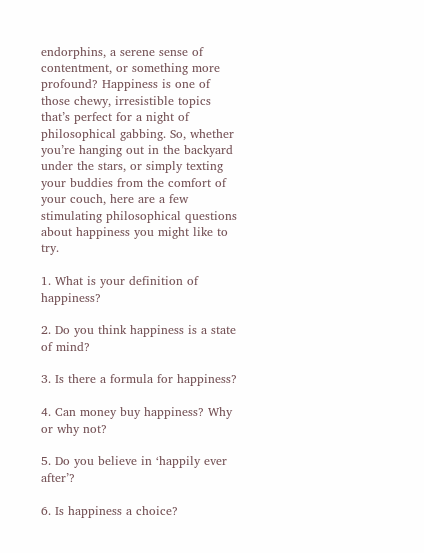endorphins, a serene sense of contentment, or something more profound? Happiness is one of those chewy, irresistible topics that’s perfect for a night of philosophical gabbing. So, whether you’re hanging out in the backyard under the stars, or simply texting your buddies from the comfort of your couch, here are a few stimulating philosophical questions about happiness you might like to try.

1. What is your definition of happiness?

2. Do you think happiness is a state of mind?

3. Is there a formula for happiness?

4. Can money buy happiness? Why or why not?

5. Do you believe in ‘happily ever after’?

6. Is happiness a choice?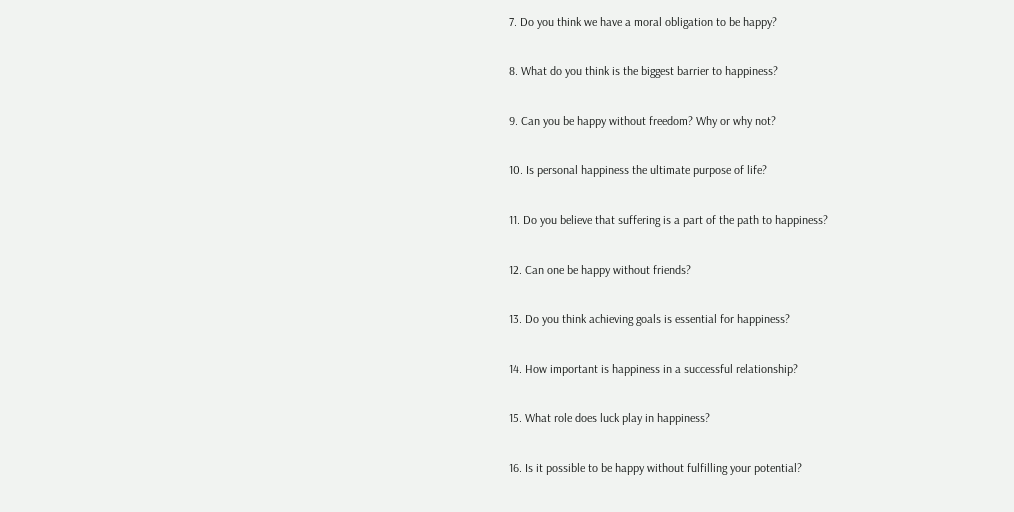7. Do you think we have a moral obligation to be happy?

8. What do you think is the biggest barrier to happiness?

9. Can you be happy without freedom? Why or why not?

10. Is personal happiness the ultimate purpose of life?

11. Do you believe that suffering is a part of the path to happiness?

12. Can one be happy without friends?

13. Do you think achieving goals is essential for happiness?

14. How important is happiness in a successful relationship?

15. What role does luck play in happiness?

16. Is it possible to be happy without fulfilling your potential?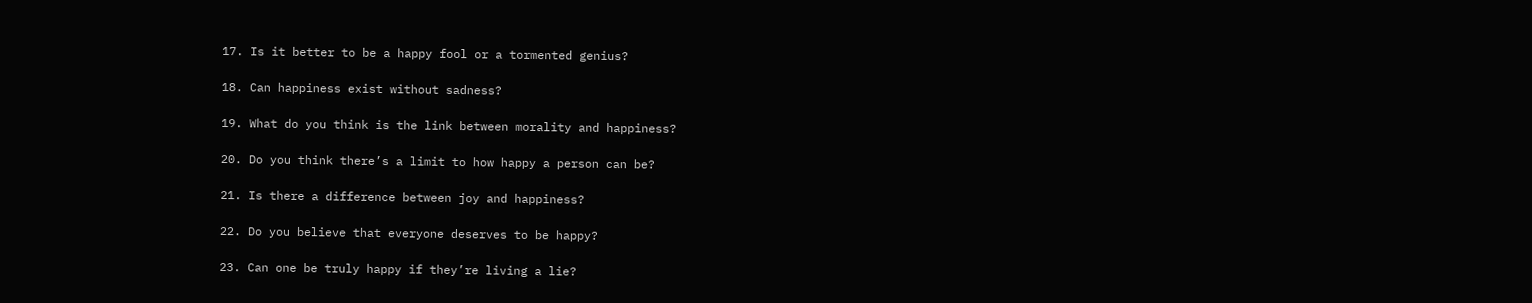17. Is it better to be a happy fool or a tormented genius?

18. Can happiness exist without sadness?

19. What do you think is the link between morality and happiness?

20. Do you think there’s a limit to how happy a person can be?

21. Is there a difference between joy and happiness?

22. Do you believe that everyone deserves to be happy?

23. Can one be truly happy if they’re living a lie?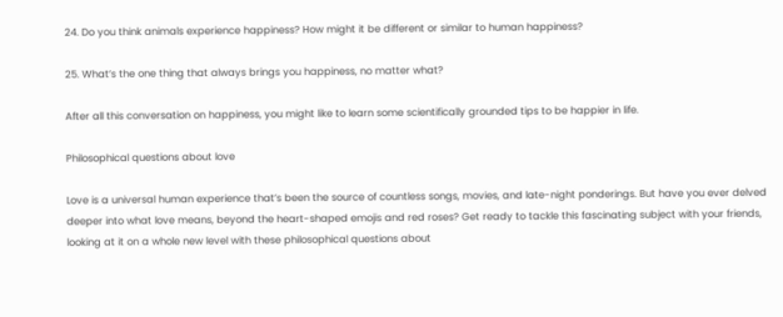24. Do you think animals experience happiness? How might it be different or similar to human happiness?

25. What’s the one thing that always brings you happiness, no matter what?

After all this conversation on happiness, you might like to learn some scientifically grounded tips to be happier in life.

Philosophical questions about love

Love is a universal human experience that’s been the source of countless songs, movies, and late-night ponderings. But have you ever delved deeper into what love means, beyond the heart-shaped emojis and red roses? Get ready to tackle this fascinating subject with your friends, looking at it on a whole new level with these philosophical questions about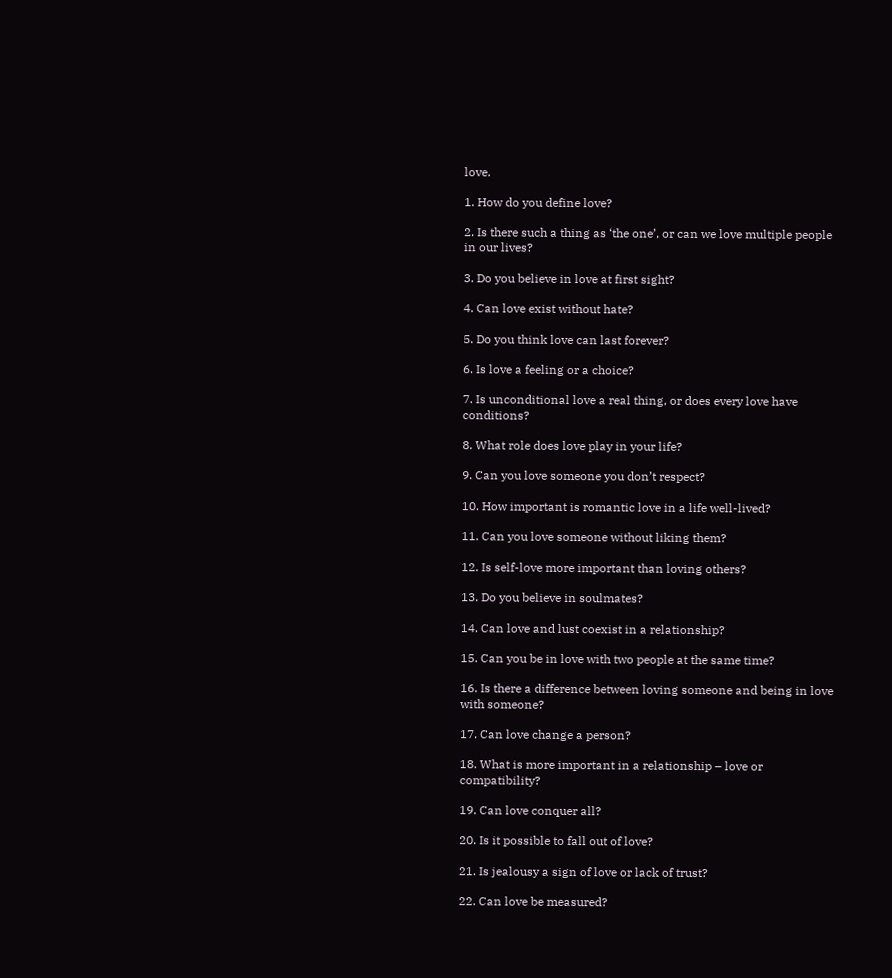love.

1. How do you define love?

2. Is there such a thing as ‘the one’, or can we love multiple people in our lives?

3. Do you believe in love at first sight?

4. Can love exist without hate?

5. Do you think love can last forever?

6. Is love a feeling or a choice?

7. Is unconditional love a real thing, or does every love have conditions?

8. What role does love play in your life?

9. Can you love someone you don’t respect?

10. How important is romantic love in a life well-lived?

11. Can you love someone without liking them?

12. Is self-love more important than loving others?

13. Do you believe in soulmates?

14. Can love and lust coexist in a relationship?

15. Can you be in love with two people at the same time?

16. Is there a difference between loving someone and being in love with someone?

17. Can love change a person?

18. What is more important in a relationship – love or compatibility?

19. Can love conquer all?

20. Is it possible to fall out of love?

21. Is jealousy a sign of love or lack of trust?

22. Can love be measured?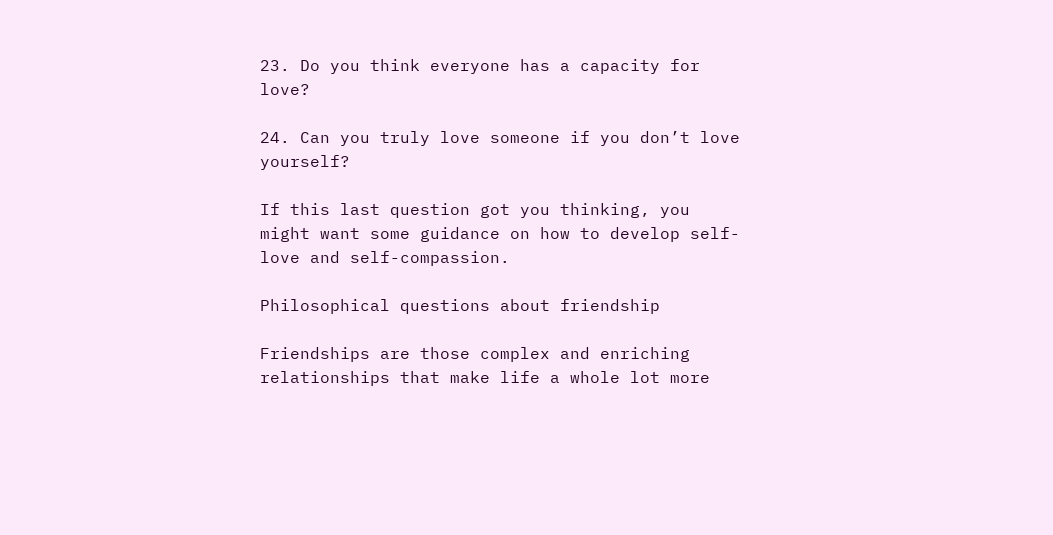23. Do you think everyone has a capacity for love?

24. Can you truly love someone if you don’t love yourself?

If this last question got you thinking, you might want some guidance on how to develop self-love and self-compassion.

Philosophical questions about friendship

Friendships are those complex and enriching relationships that make life a whole lot more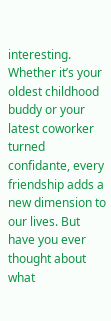interesting. Whether it’s your oldest childhood buddy or your latest coworker turned confidante, every friendship adds a new dimension to our lives. But have you ever thought about what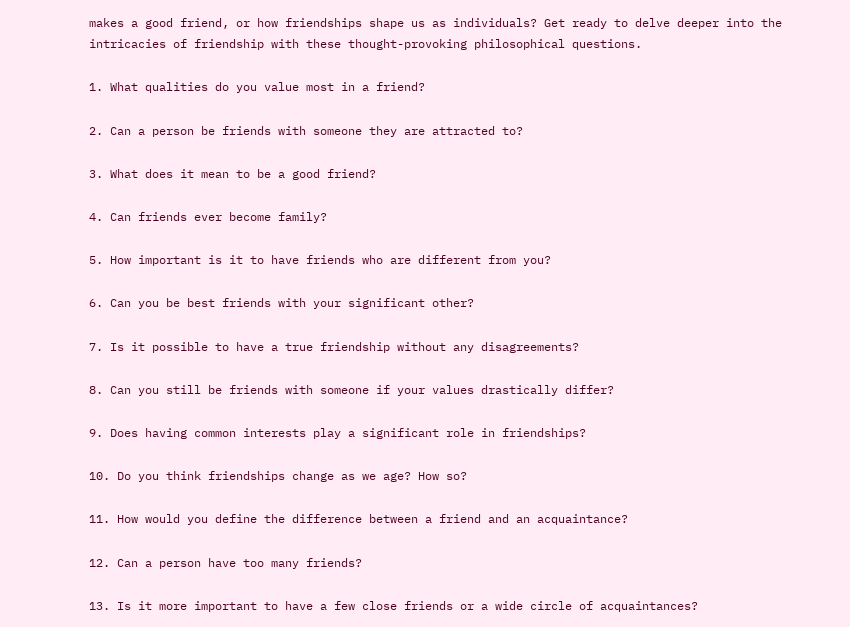makes a good friend, or how friendships shape us as individuals? Get ready to delve deeper into the intricacies of friendship with these thought-provoking philosophical questions.

1. What qualities do you value most in a friend?

2. Can a person be friends with someone they are attracted to?

3. What does it mean to be a good friend?

4. Can friends ever become family?

5. How important is it to have friends who are different from you?

6. Can you be best friends with your significant other?

7. Is it possible to have a true friendship without any disagreements?

8. Can you still be friends with someone if your values drastically differ?

9. Does having common interests play a significant role in friendships?

10. Do you think friendships change as we age? How so?

11. How would you define the difference between a friend and an acquaintance?

12. Can a person have too many friends?

13. Is it more important to have a few close friends or a wide circle of acquaintances?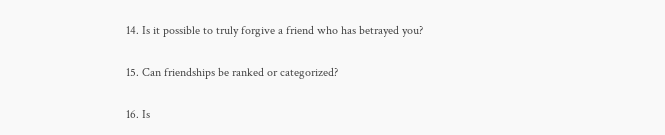14. Is it possible to truly forgive a friend who has betrayed you?

15. Can friendships be ranked or categorized?

16. Is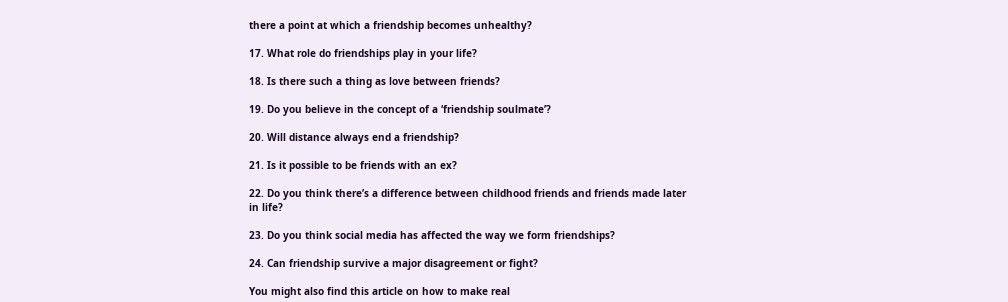there a point at which a friendship becomes unhealthy?

17. What role do friendships play in your life?

18. Is there such a thing as love between friends?

19. Do you believe in the concept of a ‘friendship soulmate’?

20. Will distance always end a friendship?

21. Is it possible to be friends with an ex?

22. Do you think there’s a difference between childhood friends and friends made later in life?

23. Do you think social media has affected the way we form friendships?

24. Can friendship survive a major disagreement or fight?

You might also find this article on how to make real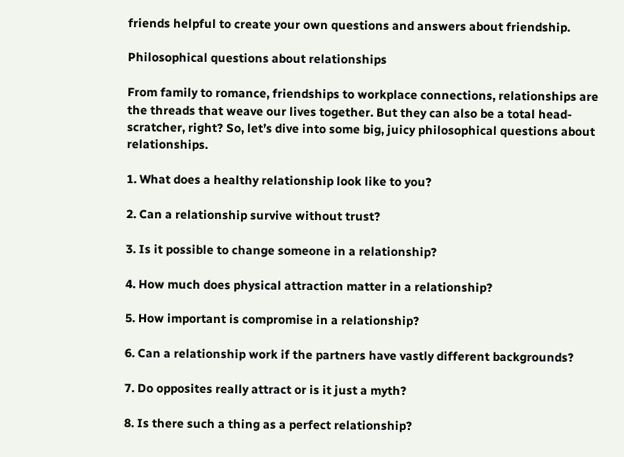friends helpful to create your own questions and answers about friendship.

Philosophical questions about relationships

From family to romance, friendships to workplace connections, relationships are the threads that weave our lives together. But they can also be a total head-scratcher, right? So, let’s dive into some big, juicy philosophical questions about relationships.

1. What does a healthy relationship look like to you?

2. Can a relationship survive without trust?

3. Is it possible to change someone in a relationship?

4. How much does physical attraction matter in a relationship?

5. How important is compromise in a relationship?

6. Can a relationship work if the partners have vastly different backgrounds?

7. Do opposites really attract or is it just a myth?

8. Is there such a thing as a perfect relationship?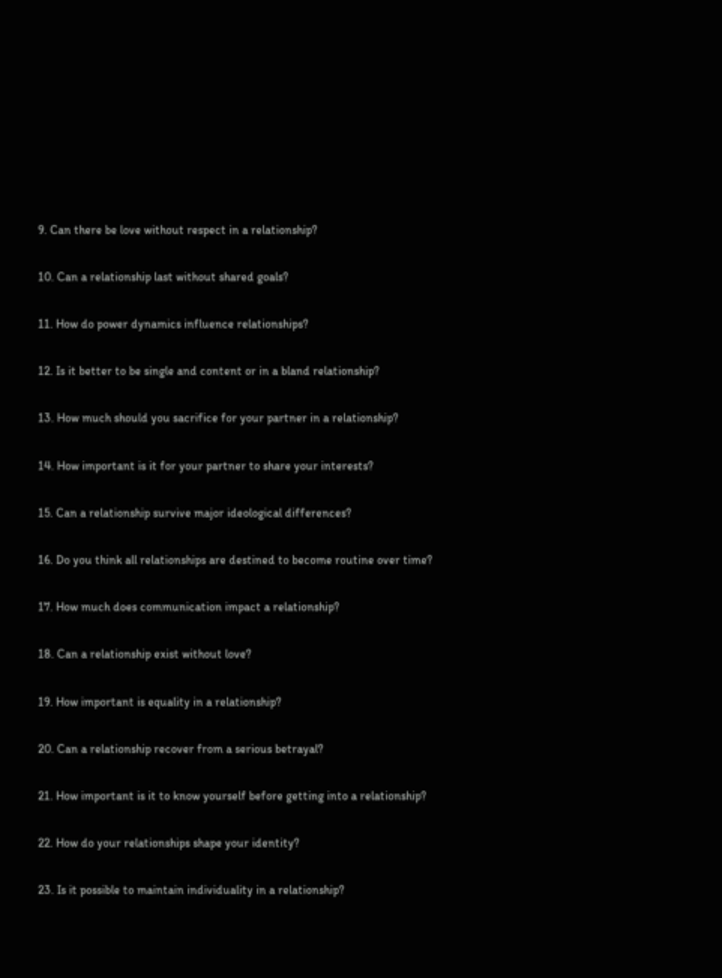9. Can there be love without respect in a relationship?

10. Can a relationship last without shared goals?

11. How do power dynamics influence relationships?

12. Is it better to be single and content or in a bland relationship?

13. How much should you sacrifice for your partner in a relationship?

14. How important is it for your partner to share your interests?

15. Can a relationship survive major ideological differences?

16. Do you think all relationships are destined to become routine over time?

17. How much does communication impact a relationship?

18. Can a relationship exist without love?

19. How important is equality in a relationship?

20. Can a relationship recover from a serious betrayal?

21. How important is it to know yourself before getting into a relationship?

22. How do your relationships shape your identity?

23. Is it possible to maintain individuality in a relationship?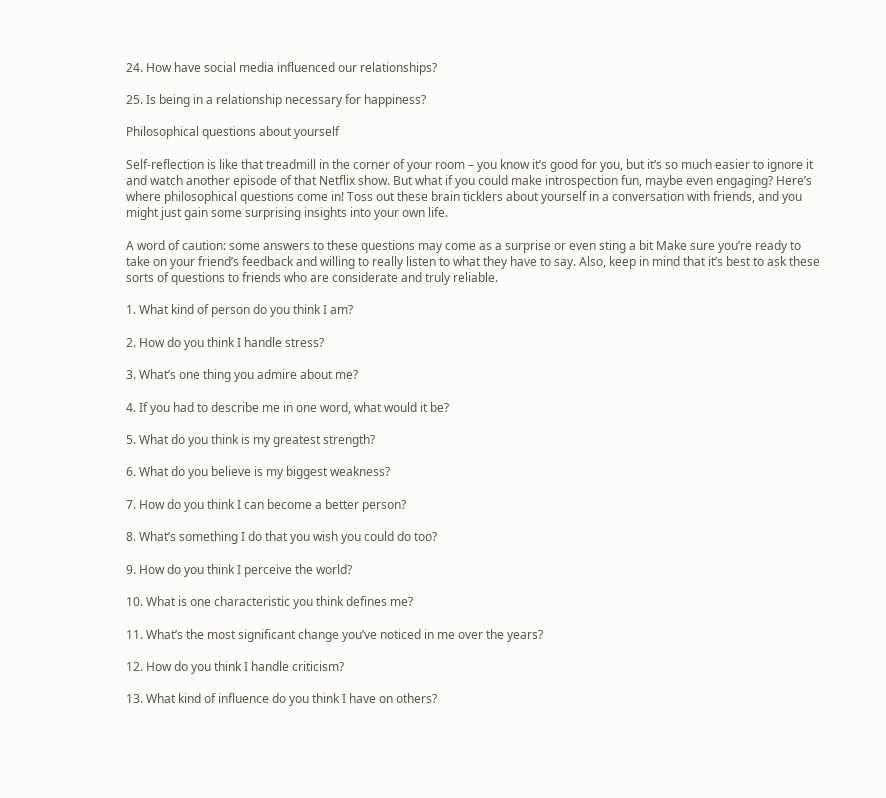24. How have social media influenced our relationships?

25. Is being in a relationship necessary for happiness?

Philosophical questions about yourself

Self-reflection is like that treadmill in the corner of your room – you know it’s good for you, but it’s so much easier to ignore it and watch another episode of that Netflix show. But what if you could make introspection fun, maybe even engaging? Here’s where philosophical questions come in! Toss out these brain ticklers about yourself in a conversation with friends, and you might just gain some surprising insights into your own life.

A word of caution: some answers to these questions may come as a surprise or even sting a bit Make sure you’re ready to take on your friend’s feedback and willing to really listen to what they have to say. Also, keep in mind that it’s best to ask these sorts of questions to friends who are considerate and truly reliable.

1. What kind of person do you think I am?

2. How do you think I handle stress?

3. What’s one thing you admire about me?

4. If you had to describe me in one word, what would it be?

5. What do you think is my greatest strength?

6. What do you believe is my biggest weakness?

7. How do you think I can become a better person?

8. What’s something I do that you wish you could do too?

9. How do you think I perceive the world?

10. What is one characteristic you think defines me?

11. What’s the most significant change you’ve noticed in me over the years?

12. How do you think I handle criticism?

13. What kind of influence do you think I have on others?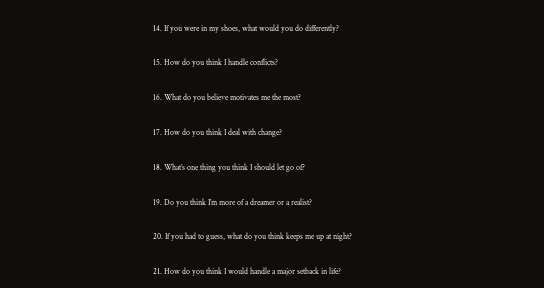14. If you were in my shoes, what would you do differently?

15. How do you think I handle conflicts?

16. What do you believe motivates me the most?

17. How do you think I deal with change?

18. What’s one thing you think I should let go of?

19. Do you think I’m more of a dreamer or a realist?

20. If you had to guess, what do you think keeps me up at night?

21. How do you think I would handle a major setback in life?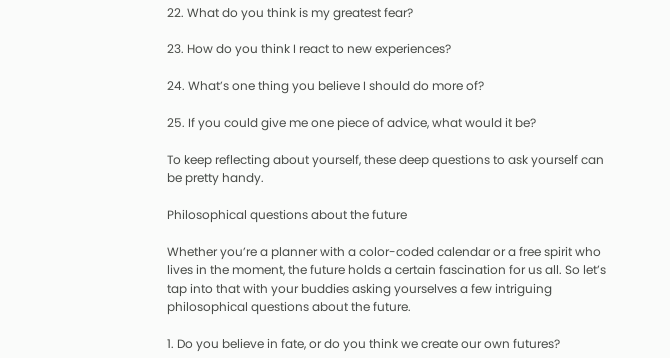22. What do you think is my greatest fear?

23. How do you think I react to new experiences?

24. What’s one thing you believe I should do more of?

25. If you could give me one piece of advice, what would it be?

To keep reflecting about yourself, these deep questions to ask yourself can be pretty handy.

Philosophical questions about the future

Whether you’re a planner with a color-coded calendar or a free spirit who lives in the moment, the future holds a certain fascination for us all. So let’s tap into that with your buddies asking yourselves a few intriguing philosophical questions about the future.

1. Do you believe in fate, or do you think we create our own futures?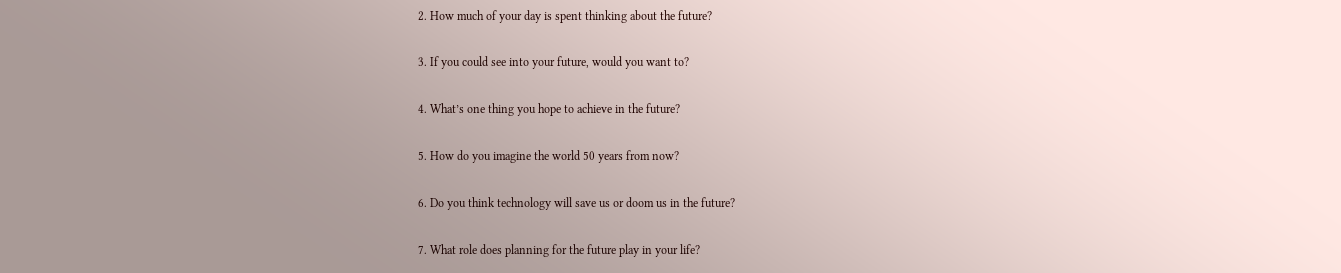2. How much of your day is spent thinking about the future?

3. If you could see into your future, would you want to?

4. What’s one thing you hope to achieve in the future?

5. How do you imagine the world 50 years from now?

6. Do you think technology will save us or doom us in the future?

7. What role does planning for the future play in your life?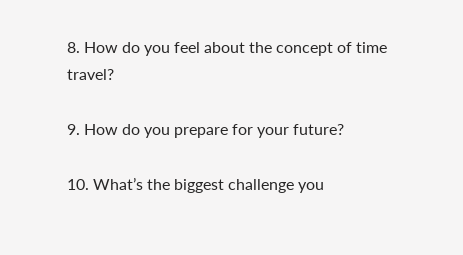8. How do you feel about the concept of time travel?

9. How do you prepare for your future?

10. What’s the biggest challenge you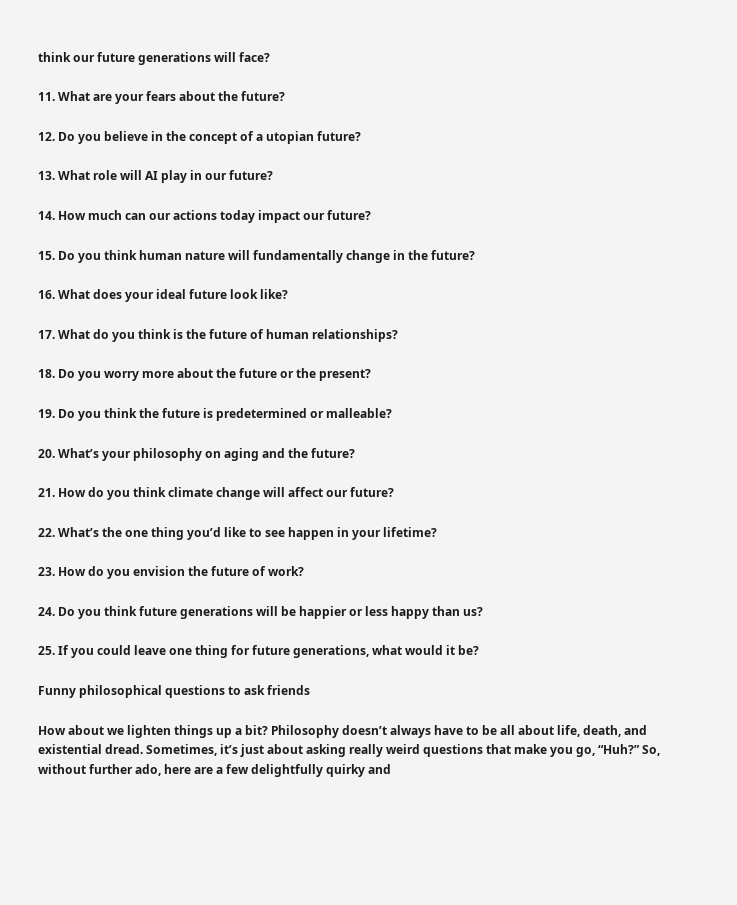think our future generations will face?

11. What are your fears about the future?

12. Do you believe in the concept of a utopian future?

13. What role will AI play in our future?

14. How much can our actions today impact our future?

15. Do you think human nature will fundamentally change in the future?

16. What does your ideal future look like?

17. What do you think is the future of human relationships?

18. Do you worry more about the future or the present?

19. Do you think the future is predetermined or malleable?

20. What’s your philosophy on aging and the future?

21. How do you think climate change will affect our future?

22. What’s the one thing you’d like to see happen in your lifetime?

23. How do you envision the future of work?

24. Do you think future generations will be happier or less happy than us?

25. If you could leave one thing for future generations, what would it be?

Funny philosophical questions to ask friends

How about we lighten things up a bit? Philosophy doesn’t always have to be all about life, death, and existential dread. Sometimes, it’s just about asking really weird questions that make you go, “Huh?” So, without further ado, here are a few delightfully quirky and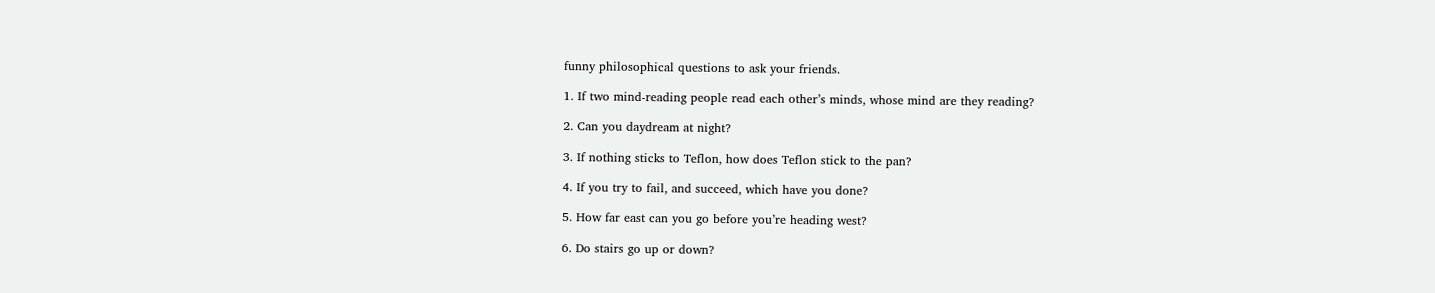funny philosophical questions to ask your friends.

1. If two mind-reading people read each other’s minds, whose mind are they reading?

2. Can you daydream at night?

3. If nothing sticks to Teflon, how does Teflon stick to the pan?

4. If you try to fail, and succeed, which have you done?

5. How far east can you go before you’re heading west?

6. Do stairs go up or down?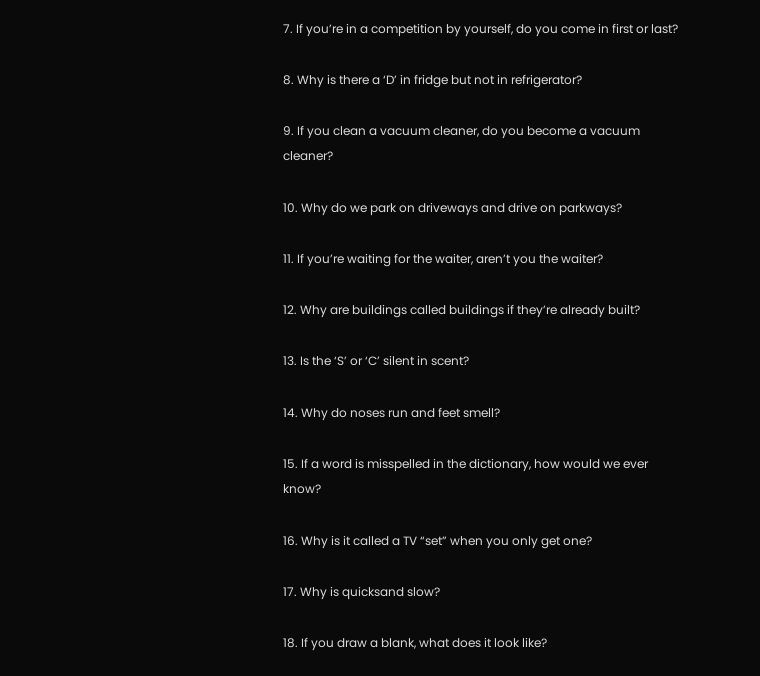7. If you’re in a competition by yourself, do you come in first or last?

8. Why is there a ‘D’ in fridge but not in refrigerator?

9. If you clean a vacuum cleaner, do you become a vacuum cleaner?

10. Why do we park on driveways and drive on parkways?

11. If you’re waiting for the waiter, aren’t you the waiter?

12. Why are buildings called buildings if they’re already built?

13. Is the ‘S’ or ‘C’ silent in scent?

14. Why do noses run and feet smell?

15. If a word is misspelled in the dictionary, how would we ever know?

16. Why is it called a TV “set” when you only get one?

17. Why is quicksand slow?

18. If you draw a blank, what does it look like?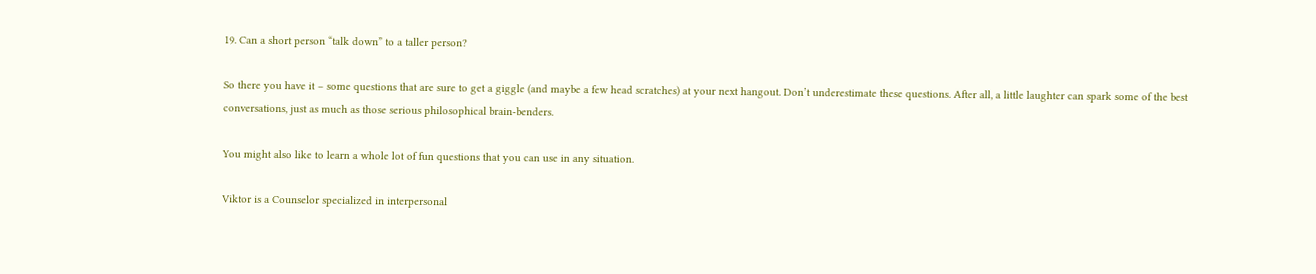19. Can a short person “talk down” to a taller person?

So there you have it – some questions that are sure to get a giggle (and maybe a few head scratches) at your next hangout. Don’t underestimate these questions. After all, a little laughter can spark some of the best conversations, just as much as those serious philosophical brain-benders.

You might also like to learn a whole lot of fun questions that you can use in any situation.

Viktor is a Counselor specialized in interpersonal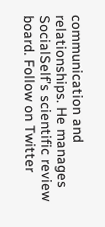communication and relationships. He manages SocialSelf’s scientific review board. Follow on Twitter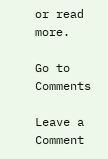or read more.

Go to Comments

Leave a Comment